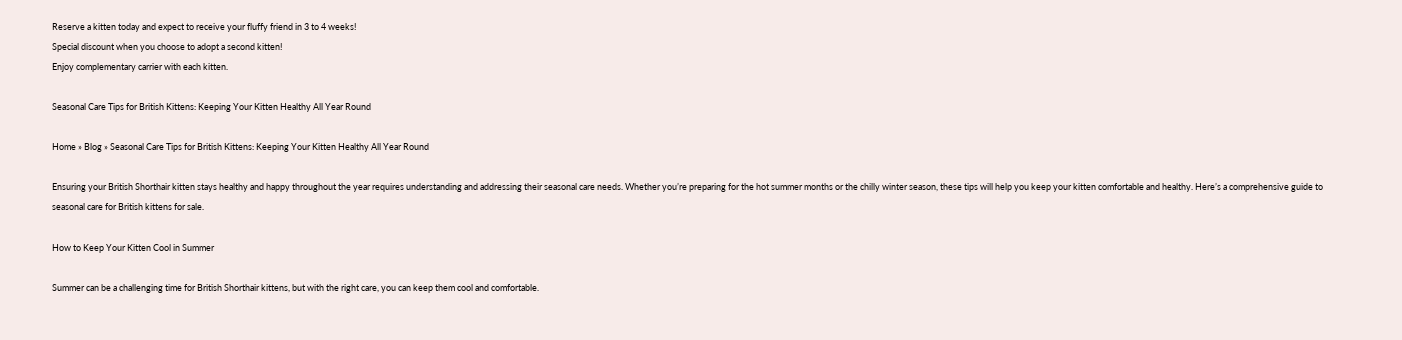Reserve a kitten today and expect to receive your fluffy friend in 3 to 4 weeks!
Special discount when you choose to adopt a second kitten!
Enjoy complementary carrier with each kitten.

Seasonal Care Tips for British Kittens: Keeping Your Kitten Healthy All Year Round

Home » Blog » Seasonal Care Tips for British Kittens: Keeping Your Kitten Healthy All Year Round

Ensuring your British Shorthair kitten stays healthy and happy throughout the year requires understanding and addressing their seasonal care needs. Whether you’re preparing for the hot summer months or the chilly winter season, these tips will help you keep your kitten comfortable and healthy. Here’s a comprehensive guide to seasonal care for British kittens for sale.

How to Keep Your Kitten Cool in Summer

Summer can be a challenging time for British Shorthair kittens, but with the right care, you can keep them cool and comfortable.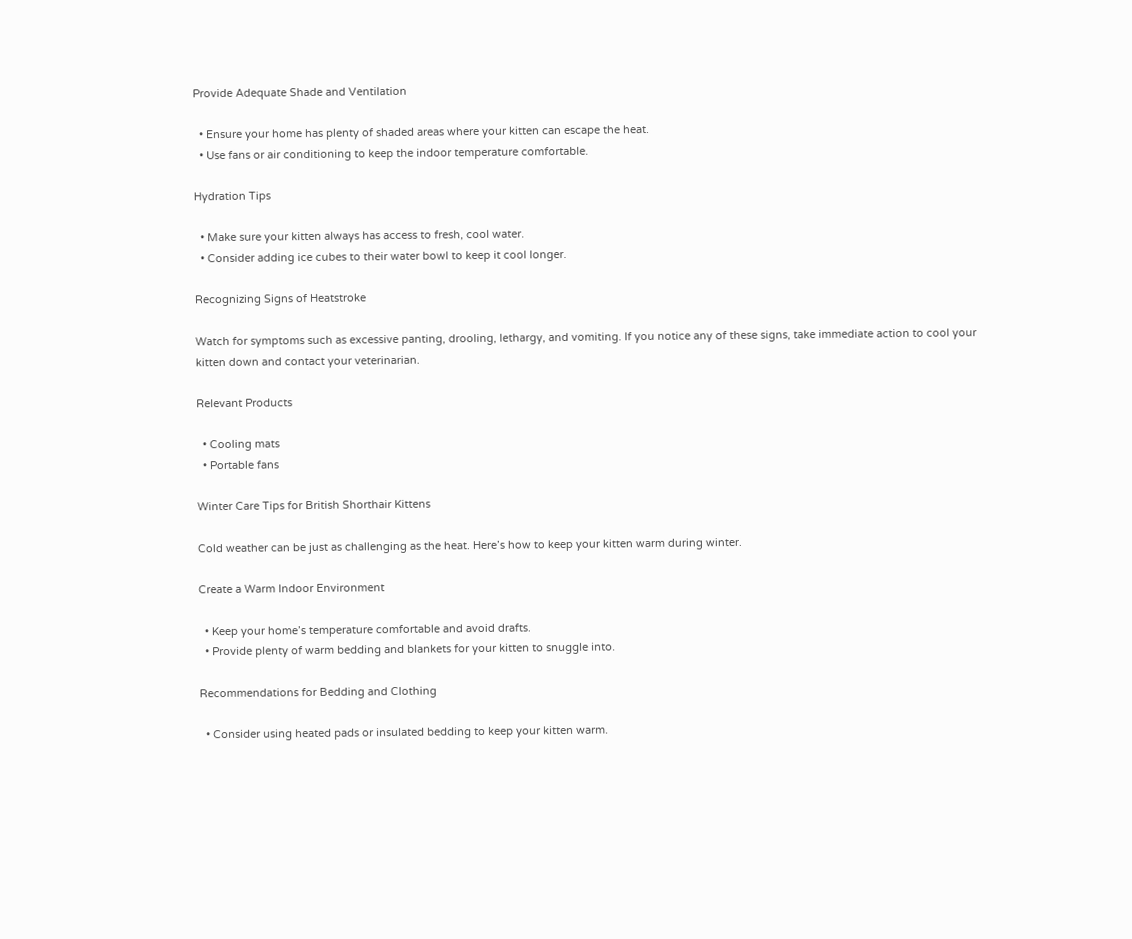Provide Adequate Shade and Ventilation

  • Ensure your home has plenty of shaded areas where your kitten can escape the heat.
  • Use fans or air conditioning to keep the indoor temperature comfortable.

Hydration Tips

  • Make sure your kitten always has access to fresh, cool water.
  • Consider adding ice cubes to their water bowl to keep it cool longer.

Recognizing Signs of Heatstroke

Watch for symptoms such as excessive panting, drooling, lethargy, and vomiting. If you notice any of these signs, take immediate action to cool your kitten down and contact your veterinarian.

Relevant Products

  • Cooling mats
  • Portable fans

Winter Care Tips for British Shorthair Kittens

Cold weather can be just as challenging as the heat. Here’s how to keep your kitten warm during winter.

Create a Warm Indoor Environment

  • Keep your home’s temperature comfortable and avoid drafts.
  • Provide plenty of warm bedding and blankets for your kitten to snuggle into.

Recommendations for Bedding and Clothing

  • Consider using heated pads or insulated bedding to keep your kitten warm.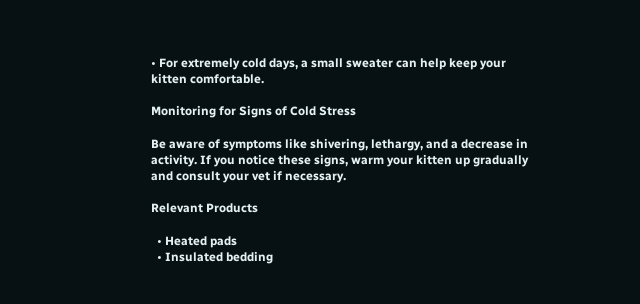• For extremely cold days, a small sweater can help keep your kitten comfortable.

Monitoring for Signs of Cold Stress

Be aware of symptoms like shivering, lethargy, and a decrease in activity. If you notice these signs, warm your kitten up gradually and consult your vet if necessary.

Relevant Products

  • Heated pads
  • Insulated bedding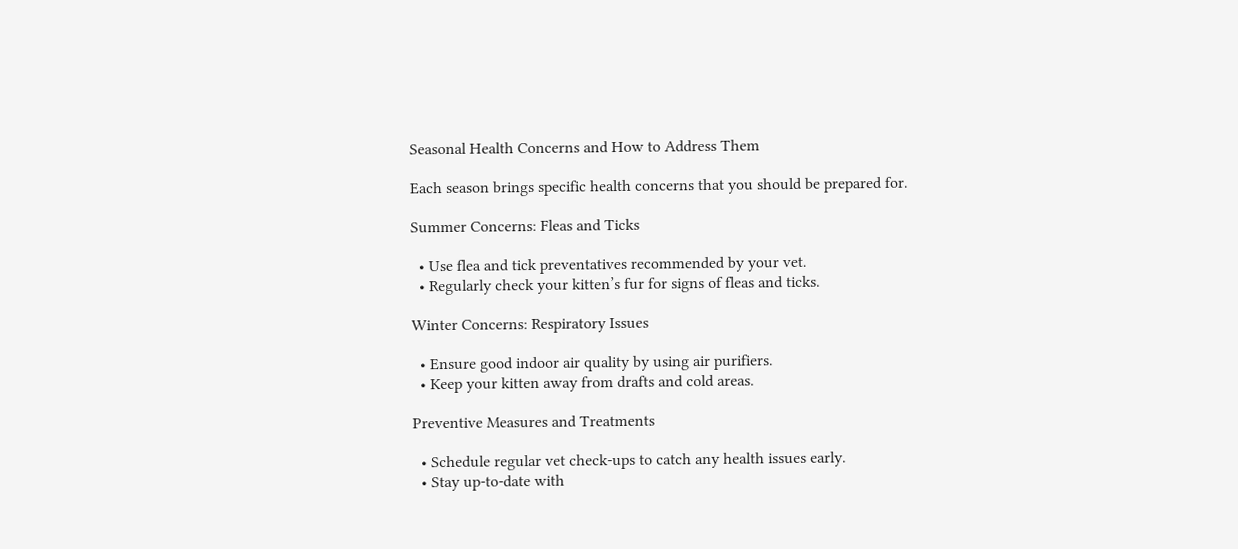Seasonal Health Concerns and How to Address Them

Each season brings specific health concerns that you should be prepared for.

Summer Concerns: Fleas and Ticks

  • Use flea and tick preventatives recommended by your vet.
  • Regularly check your kitten’s fur for signs of fleas and ticks.

Winter Concerns: Respiratory Issues

  • Ensure good indoor air quality by using air purifiers.
  • Keep your kitten away from drafts and cold areas.

Preventive Measures and Treatments

  • Schedule regular vet check-ups to catch any health issues early.
  • Stay up-to-date with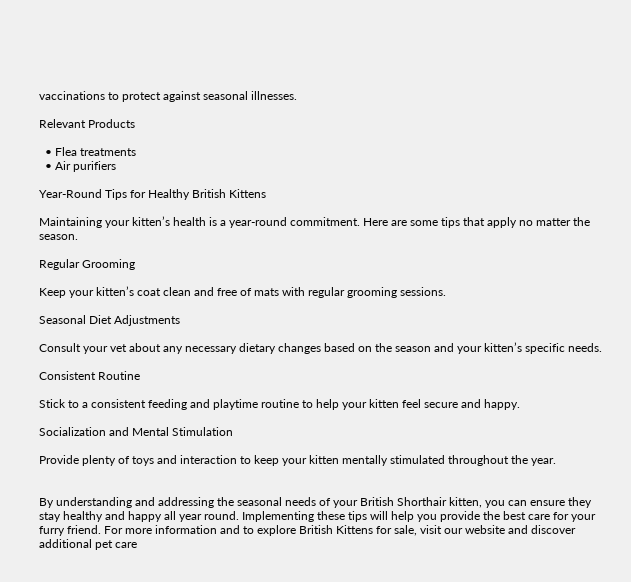vaccinations to protect against seasonal illnesses.

Relevant Products

  • Flea treatments
  • Air purifiers

Year-Round Tips for Healthy British Kittens

Maintaining your kitten’s health is a year-round commitment. Here are some tips that apply no matter the season.

Regular Grooming

Keep your kitten’s coat clean and free of mats with regular grooming sessions.

Seasonal Diet Adjustments

Consult your vet about any necessary dietary changes based on the season and your kitten’s specific needs.

Consistent Routine

Stick to a consistent feeding and playtime routine to help your kitten feel secure and happy.

Socialization and Mental Stimulation

Provide plenty of toys and interaction to keep your kitten mentally stimulated throughout the year.


By understanding and addressing the seasonal needs of your British Shorthair kitten, you can ensure they stay healthy and happy all year round. Implementing these tips will help you provide the best care for your furry friend. For more information and to explore British Kittens for sale, visit our website and discover additional pet care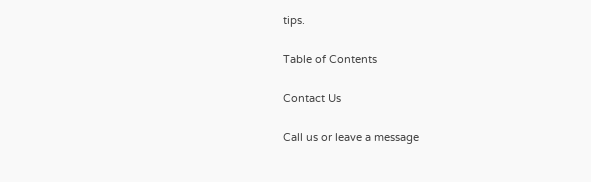tips.

Table of Contents

Contact Us

Call us or leave a message